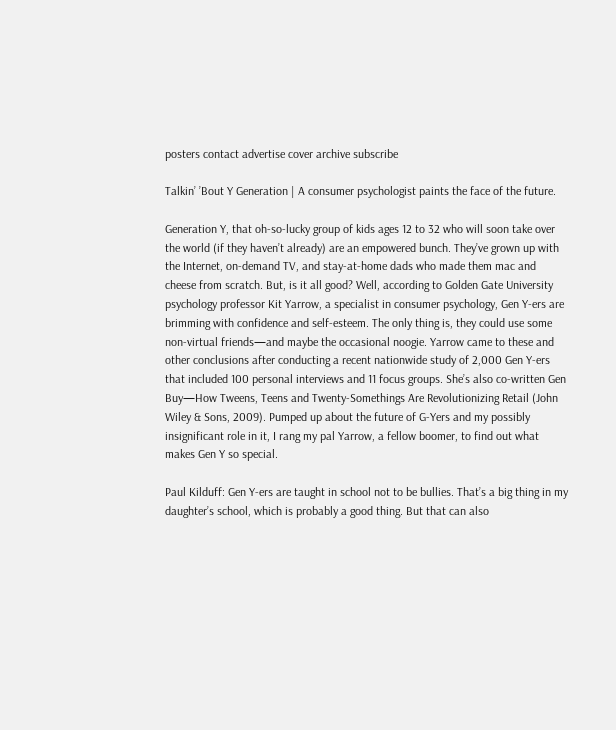posters contact advertise cover archive subscribe

Talkin’ ’Bout Y Generation | A consumer psychologist paints the face of the future.

Generation Y, that oh-so-lucky group of kids ages 12 to 32 who will soon take over the world (if they haven’t already) are an empowered bunch. They’ve grown up with the Internet, on-demand TV, and stay-at-home dads who made them mac and cheese from scratch. But, is it all good? Well, according to Golden Gate University psychology professor Kit Yarrow, a specialist in consumer psychology, Gen Y-ers are brimming with confidence and self-esteem. The only thing is, they could use some non-virtual friends—and maybe the occasional noogie. Yarrow came to these and other conclusions after conducting a recent nationwide study of 2,000 Gen Y-ers that included 100 personal interviews and 11 focus groups. She’s also co-written Gen Buy—How Tweens, Teens and Twenty-Somethings Are Revolutionizing Retail (John Wiley & Sons, 2009). Pumped up about the future of G-Yers and my possibly insignificant role in it, I rang my pal Yarrow, a fellow boomer, to find out what makes Gen Y so special.

Paul Kilduff: Gen Y-ers are taught in school not to be bullies. That’s a big thing in my daughter’s school, which is probably a good thing. But that can also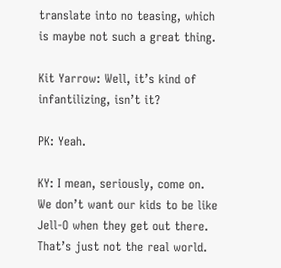translate into no teasing, which is maybe not such a great thing.

Kit Yarrow: Well, it’s kind of infantilizing, isn’t it?

PK: Yeah.

KY: I mean, seriously, come on. We don’t want our kids to be like Jell-O when they get out there. That’s just not the real world.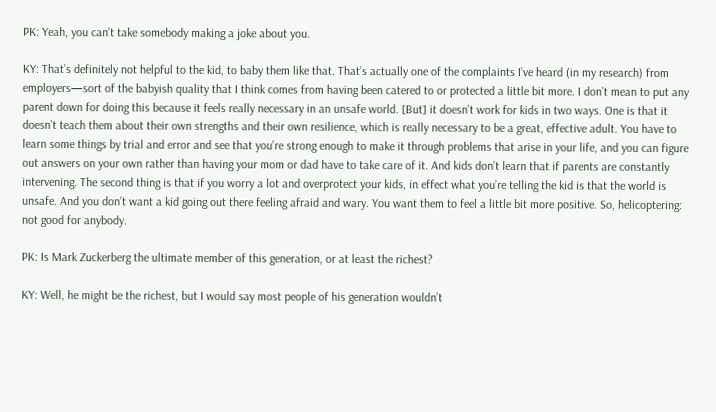PK: Yeah, you can’t take somebody making a joke about you.

KY: That’s definitely not helpful to the kid, to baby them like that. That’s actually one of the complaints I’ve heard (in my research) from employers—sort of the babyish quality that I think comes from having been catered to or protected a little bit more. I don’t mean to put any parent down for doing this because it feels really necessary in an unsafe world. [But] it doesn’t work for kids in two ways. One is that it doesn’t teach them about their own strengths and their own resilience, which is really necessary to be a great, effective adult. You have to learn some things by trial and error and see that you’re strong enough to make it through problems that arise in your life, and you can figure out answers on your own rather than having your mom or dad have to take care of it. And kids don’t learn that if parents are constantly intervening. The second thing is that if you worry a lot and overprotect your kids, in effect what you’re telling the kid is that the world is unsafe. And you don’t want a kid going out there feeling afraid and wary. You want them to feel a little bit more positive. So, helicoptering: not good for anybody.

PK: Is Mark Zuckerberg the ultimate member of this generation, or at least the richest?

KY: Well, he might be the richest, but I would say most people of his generation wouldn’t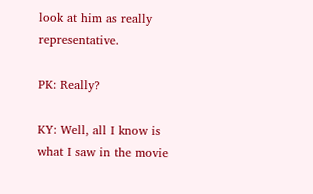look at him as really representative.

PK: Really?

KY: Well, all I know is what I saw in the movie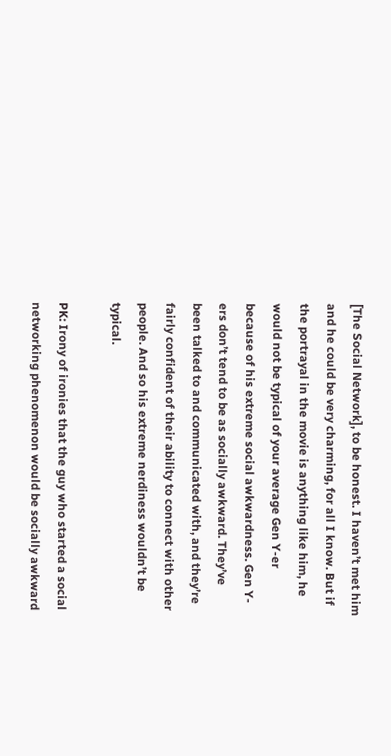[The Social Network], to be honest. I haven’t met him and he could be very charming, for all I know. But if the portrayal in the movie is anything like him, he would not be typical of your average Gen Y-er because of his extreme social awkwardness. Gen Y-ers don’t tend to be as socially awkward. They’ve been talked to and communicated with, and they’re fairly confident of their ability to connect with other people. And so his extreme nerdiness wouldn’t be typical.

PK: Irony of ironies that the guy who started a social networking phenomenon would be socially awkward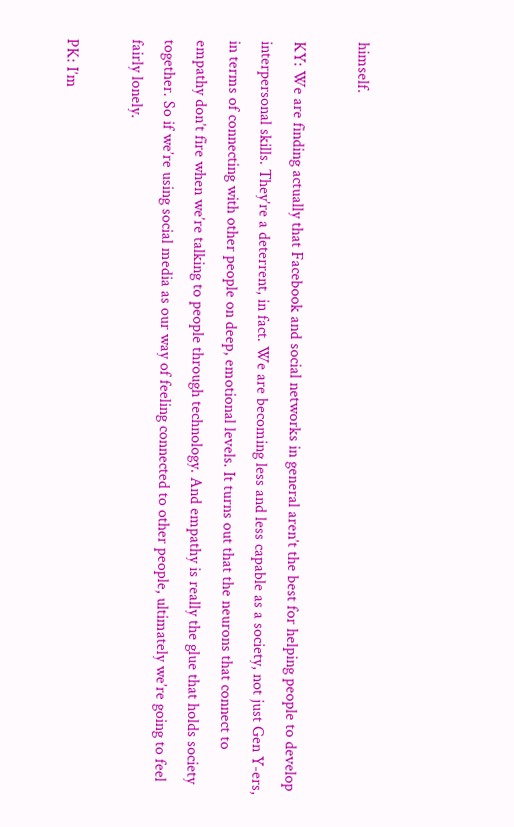himself.

KY: We are finding actually that Facebook and social networks in general aren’t the best for helping people to develop interpersonal skills. They’re a deterrent, in fact. We are becoming less and less capable as a society, not just Gen Y-ers, in terms of connecting with other people on deep, emotional levels. It turns out that the neurons that connect to empathy don’t fire when we’re talking to people through technology. And empathy is really the glue that holds society together. So if we’re using social media as our way of feeling connected to other people, ultimately we’re going to feel fairly lonely.

PK: I’m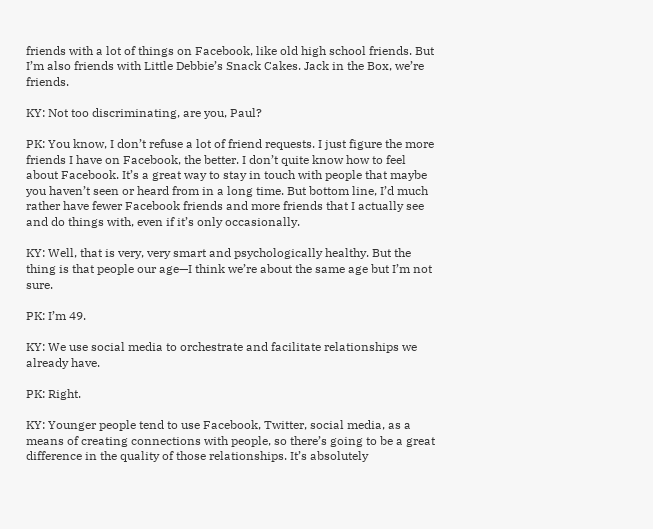friends with a lot of things on Facebook, like old high school friends. But I’m also friends with Little Debbie’s Snack Cakes. Jack in the Box, we’re friends.

KY: Not too discriminating, are you, Paul?

PK: You know, I don’t refuse a lot of friend requests. I just figure the more friends I have on Facebook, the better. I don’t quite know how to feel about Facebook. It’s a great way to stay in touch with people that maybe you haven’t seen or heard from in a long time. But bottom line, I’d much rather have fewer Facebook friends and more friends that I actually see and do things with, even if it’s only occasionally.

KY: Well, that is very, very smart and psychologically healthy. But the thing is that people our age—I think we’re about the same age but I’m not sure.

PK: I’m 49.

KY: We use social media to orchestrate and facilitate relationships we already have.

PK: Right.

KY: Younger people tend to use Facebook, Twitter, social media, as a means of creating connections with people, so there’s going to be a great difference in the quality of those relationships. It’s absolutely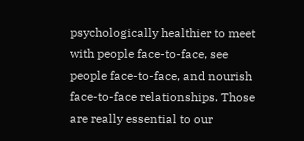psychologically healthier to meet with people face-to-face, see people face-to-face, and nourish face-to-face relationships. Those are really essential to our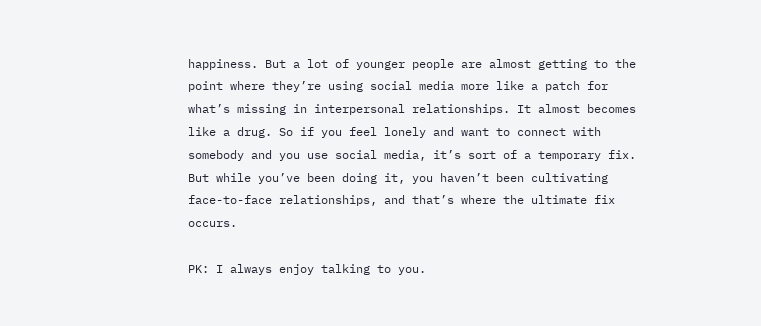happiness. But a lot of younger people are almost getting to the point where they’re using social media more like a patch for what’s missing in interpersonal relationships. It almost becomes like a drug. So if you feel lonely and want to connect with somebody and you use social media, it’s sort of a temporary fix. But while you’ve been doing it, you haven’t been cultivating face-to-face relationships, and that’s where the ultimate fix occurs.

PK: I always enjoy talking to you.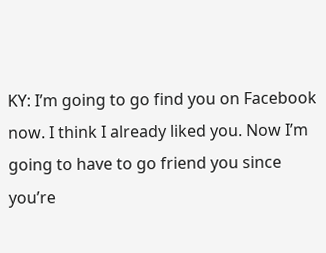KY: I’m going to go find you on Facebook now. I think I already liked you. Now I’m going to have to go friend you since you’re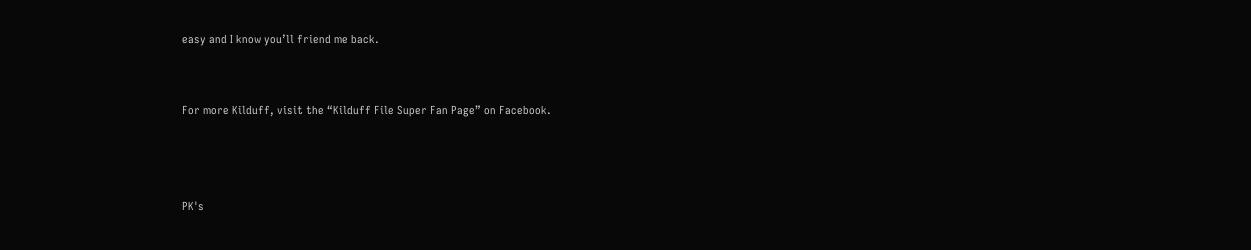easy and I know you’ll friend me back.


For more Kilduff, visit the “Kilduff File Super Fan Page” on Facebook.



PK's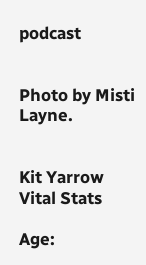podcast


Photo by Misti Layne.


Kit Yarrow Vital Stats

Age: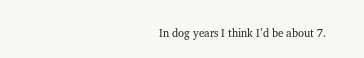In dog years I think I’d be about 7.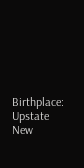Birthplace: Upstate New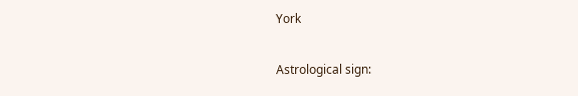York

Astrological sign: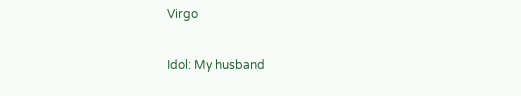Virgo

Idol: My husband